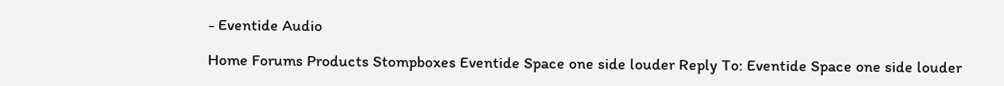- Eventide Audio

Home Forums Products Stompboxes Eventide Space one side louder Reply To: Eventide Space one side louder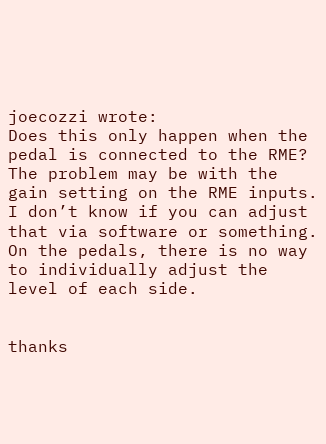joecozzi wrote:
Does this only happen when the pedal is connected to the RME? The problem may be with the gain setting on the RME inputs. I don’t know if you can adjust that via software or something. On the pedals, there is no way to individually adjust the level of each side.


thanks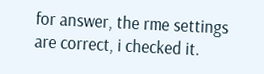for answer, the rme settings are correct, i checked it.